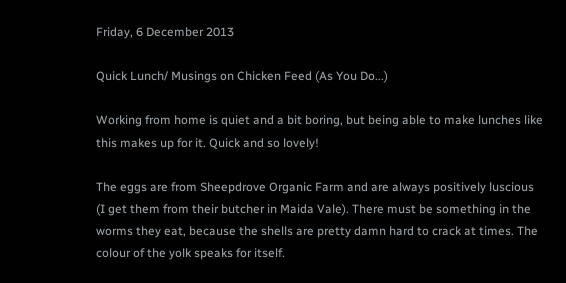Friday, 6 December 2013

Quick Lunch/ Musings on Chicken Feed (As You Do...)

Working from home is quiet and a bit boring, but being able to make lunches like this makes up for it. Quick and so lovely!

The eggs are from Sheepdrove Organic Farm and are always positively luscious (I get them from their butcher in Maida Vale). There must be something in the worms they eat, because the shells are pretty damn hard to crack at times. The colour of the yolk speaks for itself.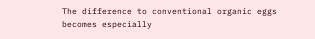The difference to conventional organic eggs becomes especially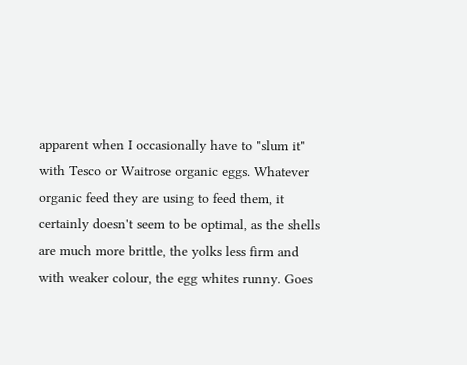apparent when I occasionally have to "slum it" with Tesco or Waitrose organic eggs. Whatever organic feed they are using to feed them, it certainly doesn't seem to be optimal, as the shells are much more brittle, the yolks less firm and with weaker colour, the egg whites runny. Goes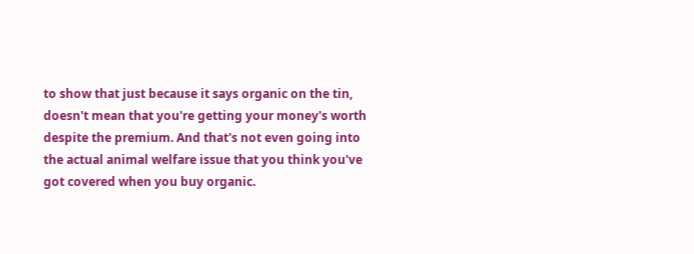to show that just because it says organic on the tin, doesn't mean that you're getting your money's worth despite the premium. And that's not even going into the actual animal welfare issue that you think you've got covered when you buy organic.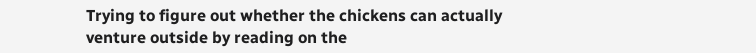Trying to figure out whether the chickens can actually venture outside by reading on the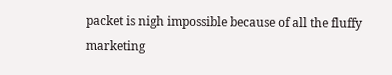packet is nigh impossible because of all the fluffy marketing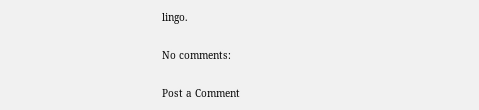lingo.

No comments:

Post a Comment